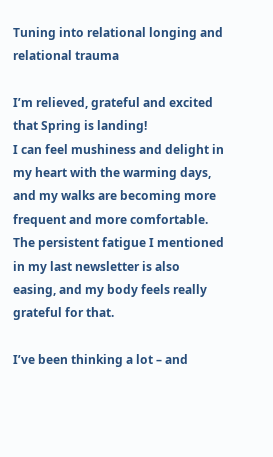Tuning into relational longing and relational trauma

I’m relieved, grateful and excited that Spring is landing!
I can feel mushiness and delight in my heart with the warming days, and my walks are becoming more frequent and more comfortable. The persistent fatigue I mentioned in my last newsletter is also easing, and my body feels really grateful for that.

I’ve been thinking a lot – and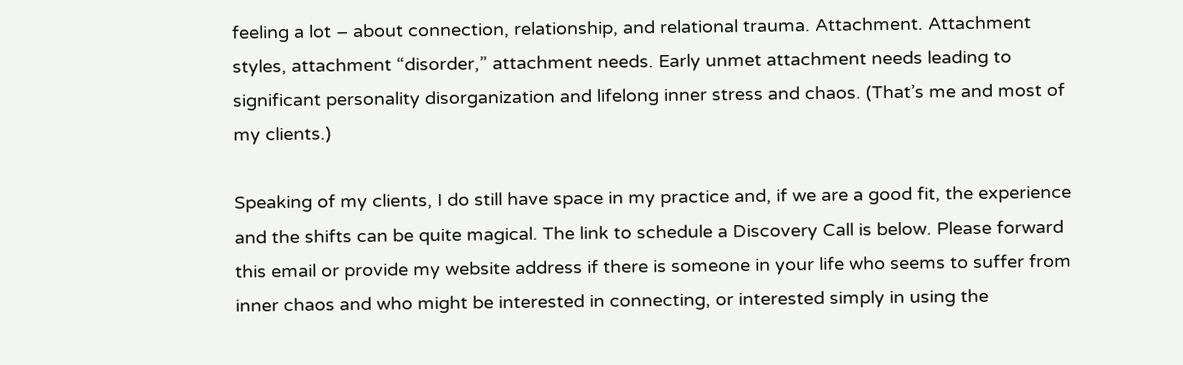feeling a lot – about connection, relationship, and relational trauma. Attachment. Attachment styles, attachment “disorder,” attachment needs. Early unmet attachment needs leading to significant personality disorganization and lifelong inner stress and chaos. (That’s me and most of my clients.)

Speaking of my clients, I do still have space in my practice and, if we are a good fit, the experience and the shifts can be quite magical. The link to schedule a Discovery Call is below. Please forward this email or provide my website address if there is someone in your life who seems to suffer from inner chaos and who might be interested in connecting, or interested simply in using the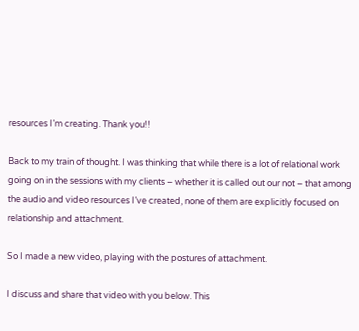resources I’m creating. Thank you!!

Back to my train of thought. I was thinking that while there is a lot of relational work going on in the sessions with my clients – whether it is called out our not – that among the audio and video resources I’ve created, none of them are explicitly focused on relationship and attachment.

So I made a new video, playing with the postures of attachment.

I discuss and share that video with you below. This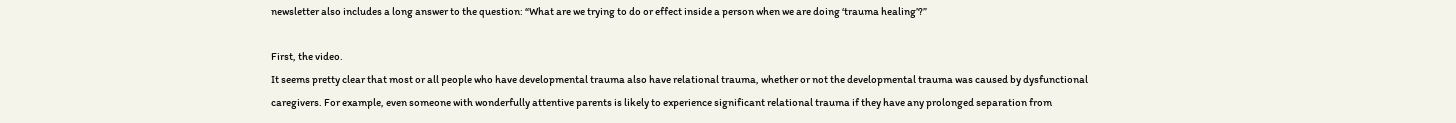newsletter also includes a long answer to the question: “What are we trying to do or effect inside a person when we are doing ‘trauma healing’?”

First, the video.
It seems pretty clear that most or all people who have developmental trauma also have relational trauma, whether or not the developmental trauma was caused by dysfunctional caregivers. For example, even someone with wonderfully attentive parents is likely to experience significant relational trauma if they have any prolonged separation from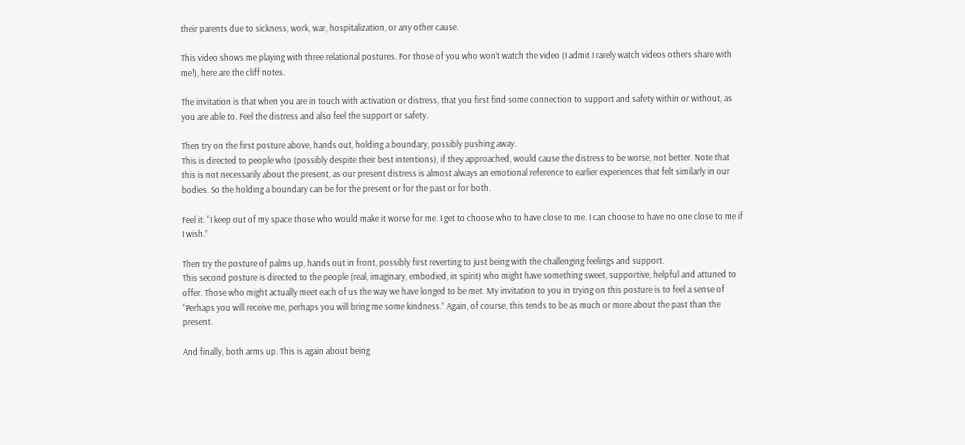their parents due to sickness, work, war, hospitalization, or any other cause.

This video shows me playing with three relational postures. For those of you who won’t watch the video (I admit I rarely watch videos others share with me!), here are the cliff notes.

The invitation is that when you are in touch with activation or distress, that you first find some connection to support and safety within or without, as you are able to. Feel the distress and also feel the support or safety.

Then try on the first posture above, hands out, holding a boundary, possibly pushing away.
This is directed to people who (possibly despite their best intentions), if they approached, would cause the distress to be worse, not better. Note that this is not necessarily about the present, as our present distress is almost always an emotional reference to earlier experiences that felt similarly in our bodies. So the holding a boundary can be for the present or for the past or for both.

Feel it. “I keep out of my space those who would make it worse for me. I get to choose who to have close to me. I can choose to have no one close to me if I wish.”

Then try the posture of palms up, hands out in front, possibly first reverting to just being with the challenging feelings and support.
This second posture is directed to the people (real, imaginary, embodied, in spirit) who might have something sweet, supportive, helpful and attuned to offer. Those who might actually meet each of us the way we have longed to be met. My invitation to you in trying on this posture is to feel a sense of “Perhaps you will receive me, perhaps you will bring me some kindness.” Again, of course, this tends to be as much or more about the past than the present.

And finally, both arms up. This is again about being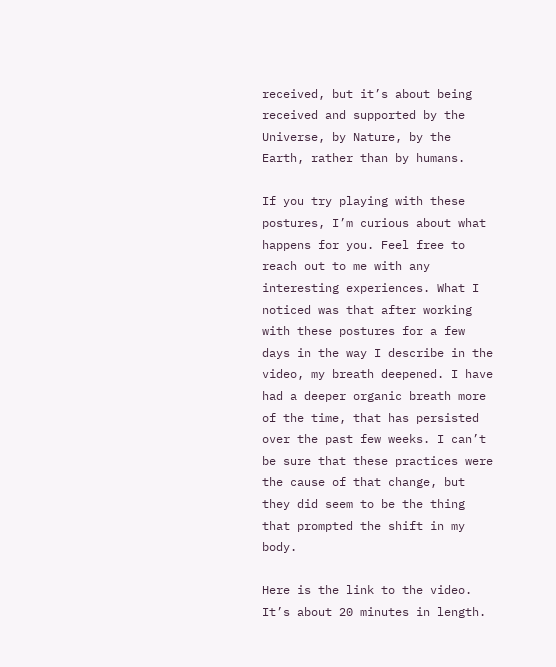received, but it’s about being received and supported by the Universe, by Nature, by the Earth, rather than by humans.

If you try playing with these postures, I’m curious about what happens for you. Feel free to reach out to me with any interesting experiences. What I noticed was that after working with these postures for a few days in the way I describe in the video, my breath deepened. I have had a deeper organic breath more of the time, that has persisted over the past few weeks. I can’t be sure that these practices were the cause of that change, but they did seem to be the thing that prompted the shift in my body.

Here is the link to the video. It’s about 20 minutes in length.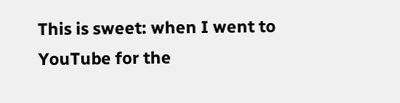This is sweet: when I went to YouTube for the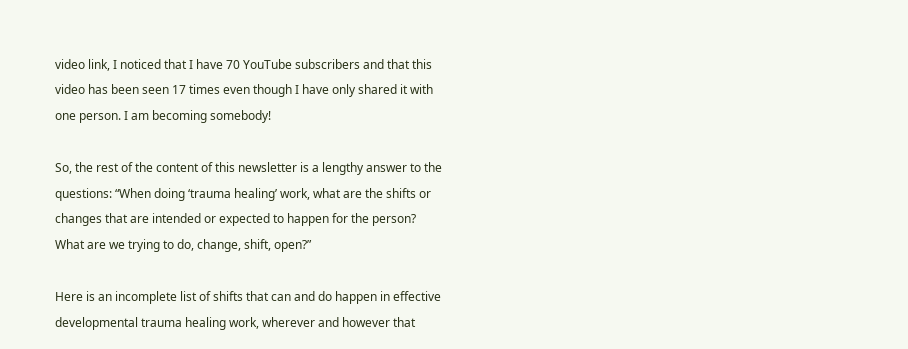video link, I noticed that I have 70 YouTube subscribers and that this video has been seen 17 times even though I have only shared it with one person. I am becoming somebody!

So, the rest of the content of this newsletter is a lengthy answer to the questions: “When doing ‘trauma healing’ work, what are the shifts or changes that are intended or expected to happen for the person? What are we trying to do, change, shift, open?”

Here is an incomplete list of shifts that can and do happen in effective developmental trauma healing work, wherever and however that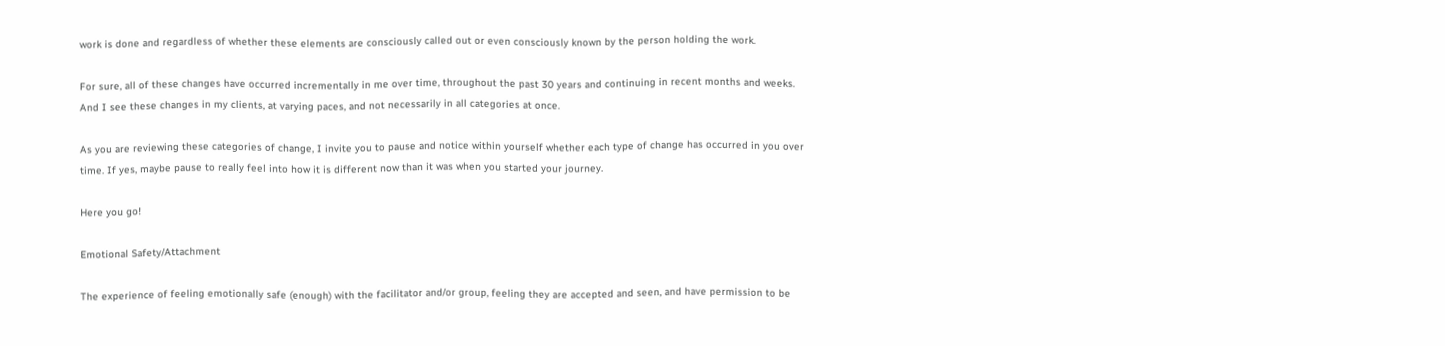work is done and regardless of whether these elements are consciously called out or even consciously known by the person holding the work.

For sure, all of these changes have occurred incrementally in me over time, throughout the past 30 years and continuing in recent months and weeks. And I see these changes in my clients, at varying paces, and not necessarily in all categories at once.

As you are reviewing these categories of change, I invite you to pause and notice within yourself whether each type of change has occurred in you over time. If yes, maybe pause to really feel into how it is different now than it was when you started your journey.

Here you go!

Emotional Safety/Attachment

The experience of feeling emotionally safe (enough) with the facilitator and/or group, feeling they are accepted and seen, and have permission to be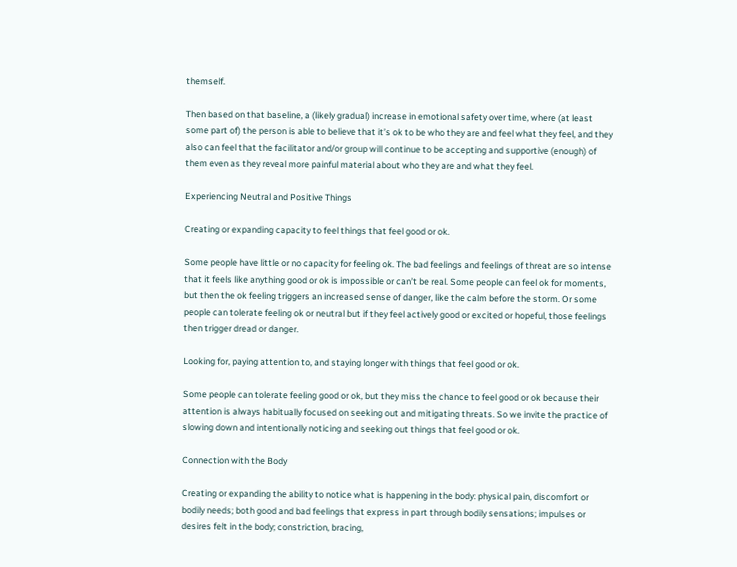themself.

Then based on that baseline, a (likely gradual) increase in emotional safety over time, where (at least some part of) the person is able to believe that it’s ok to be who they are and feel what they feel, and they also can feel that the facilitator and/or group will continue to be accepting and supportive (enough) of them even as they reveal more painful material about who they are and what they feel.

Experiencing Neutral and Positive Things

Creating or expanding capacity to feel things that feel good or ok.

Some people have little or no capacity for feeling ok. The bad feelings and feelings of threat are so intense that it feels like anything good or ok is impossible or can’t be real. Some people can feel ok for moments, but then the ok feeling triggers an increased sense of danger, like the calm before the storm. Or some people can tolerate feeling ok or neutral but if they feel actively good or excited or hopeful, those feelings then trigger dread or danger.

Looking for, paying attention to, and staying longer with things that feel good or ok.

Some people can tolerate feeling good or ok, but they miss the chance to feel good or ok because their attention is always habitually focused on seeking out and mitigating threats. So we invite the practice of slowing down and intentionally noticing and seeking out things that feel good or ok.

Connection with the Body

Creating or expanding the ability to notice what is happening in the body: physical pain, discomfort or bodily needs; both good and bad feelings that express in part through bodily sensations; impulses or desires felt in the body; constriction, bracing,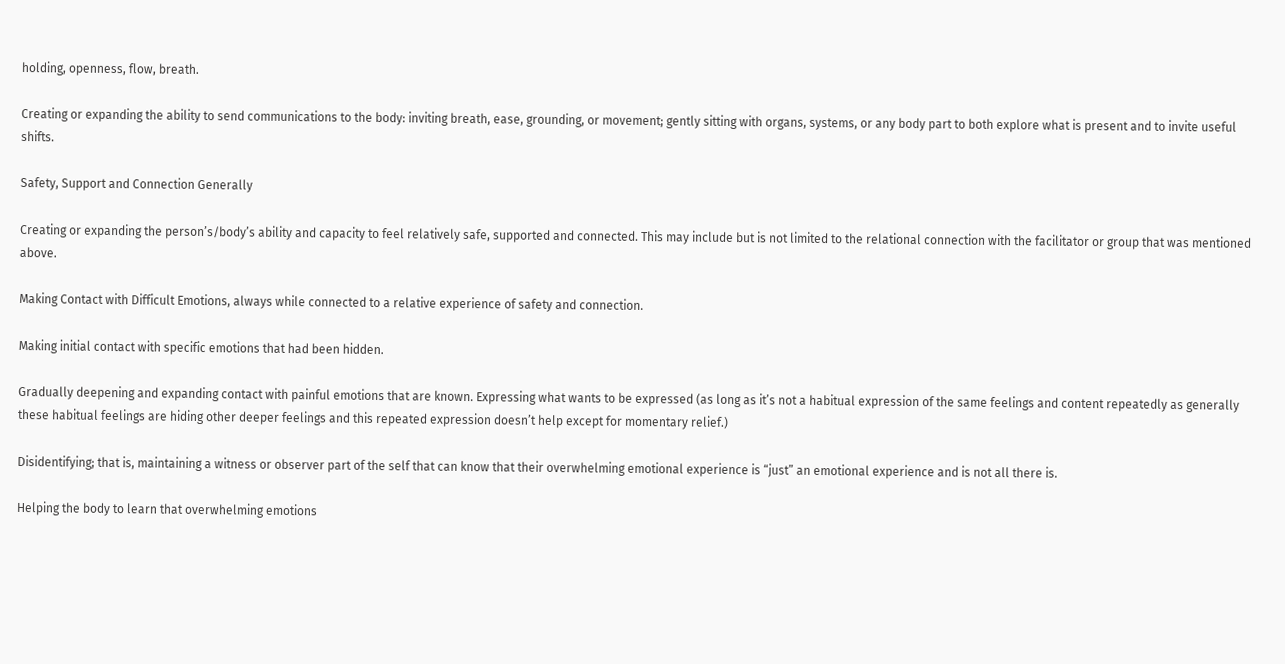holding, openness, flow, breath.

Creating or expanding the ability to send communications to the body: inviting breath, ease, grounding, or movement; gently sitting with organs, systems, or any body part to both explore what is present and to invite useful shifts.

Safety, Support and Connection Generally

Creating or expanding the person’s/body’s ability and capacity to feel relatively safe, supported and connected. This may include but is not limited to the relational connection with the facilitator or group that was mentioned above.

Making Contact with Difficult Emotions, always while connected to a relative experience of safety and connection.

Making initial contact with specific emotions that had been hidden.

Gradually deepening and expanding contact with painful emotions that are known. Expressing what wants to be expressed (as long as it’s not a habitual expression of the same feelings and content repeatedly as generally these habitual feelings are hiding other deeper feelings and this repeated expression doesn’t help except for momentary relief.)

Disidentifying; that is, maintaining a witness or observer part of the self that can know that their overwhelming emotional experience is “just” an emotional experience and is not all there is.

Helping the body to learn that overwhelming emotions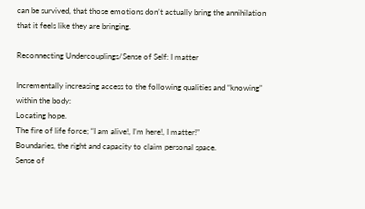can be survived, that those emotions don’t actually bring the annihilation that it feels like they are bringing.

Reconnecting Undercouplings/Sense of Self: I matter

Incrementally increasing access to the following qualities and “knowing” within the body:
Locating hope.
The fire of life force; “I am alive!, I’m here!, I matter!”
Boundaries, the right and capacity to claim personal space.
Sense of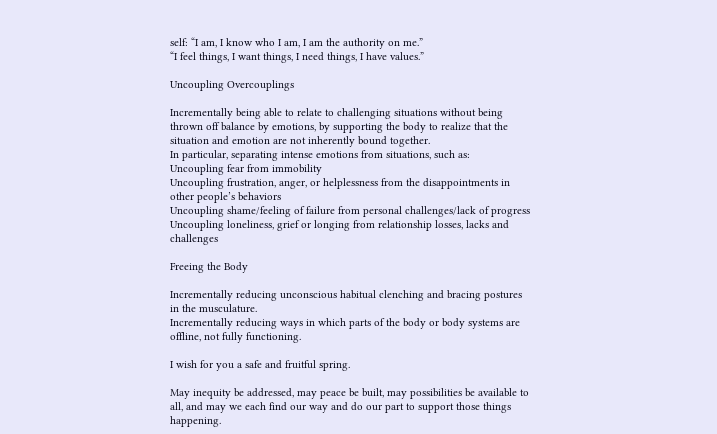self: “I am, I know who I am, I am the authority on me.”
“I feel things, I want things, I need things, I have values.”

Uncoupling Overcouplings

Incrementally being able to relate to challenging situations without being thrown off balance by emotions, by supporting the body to realize that the situation and emotion are not inherently bound together.
In particular, separating intense emotions from situations, such as:
Uncoupling fear from immobility
Uncoupling frustration, anger, or helplessness from the disappointments in other people’s behaviors
Uncoupling shame/feeling of failure from personal challenges/lack of progress
Uncoupling loneliness, grief or longing from relationship losses, lacks and challenges

Freeing the Body

Incrementally reducing unconscious habitual clenching and bracing postures in the musculature.
Incrementally reducing ways in which parts of the body or body systems are offline, not fully functioning.

I wish for you a safe and fruitful spring.

May inequity be addressed, may peace be built, may possibilities be available to all, and may we each find our way and do our part to support those things happening.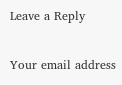Leave a Reply

Your email address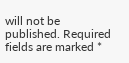will not be published. Required fields are marked *